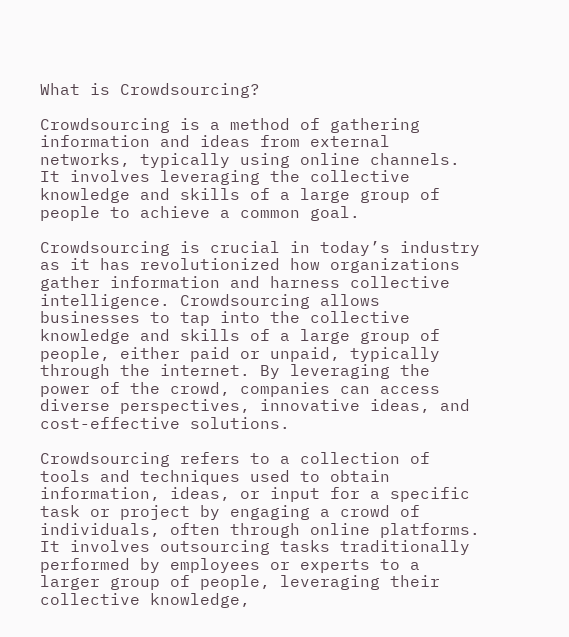What is Crowdsourcing?

Crowdsourcing is a method of gathering information and ideas from external networks, typically using online channels. It involves leveraging the collective knowledge and skills of a large group of people to achieve a common goal.

Crowdsourcing is crucial in today’s industry as it has revolutionized how organizations gather information and harness collective intelligence. Crowdsourcing allows businesses to tap into the collective knowledge and skills of a large group of people, either paid or unpaid, typically through the internet. By leveraging the power of the crowd, companies can access diverse perspectives, innovative ideas, and cost-effective solutions.

Crowdsourcing refers to a collection of tools and techniques used to obtain information, ideas, or input for a specific task or project by engaging a crowd of individuals, often through online platforms. It involves outsourcing tasks traditionally performed by employees or experts to a larger group of people, leveraging their collective knowledge,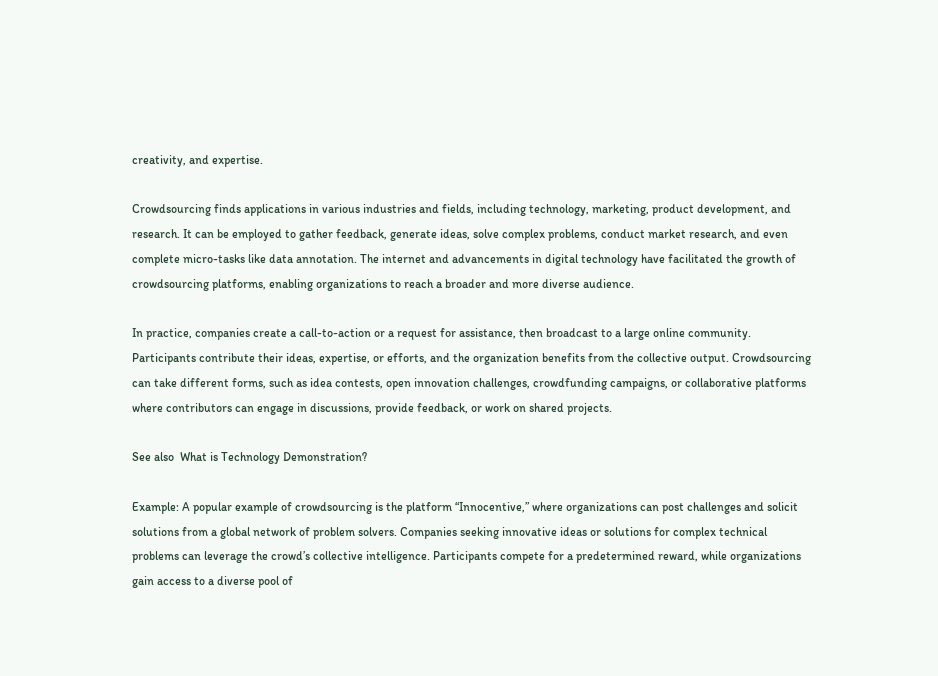creativity, and expertise.

Crowdsourcing finds applications in various industries and fields, including technology, marketing, product development, and research. It can be employed to gather feedback, generate ideas, solve complex problems, conduct market research, and even complete micro-tasks like data annotation. The internet and advancements in digital technology have facilitated the growth of crowdsourcing platforms, enabling organizations to reach a broader and more diverse audience.

In practice, companies create a call-to-action or a request for assistance, then broadcast to a large online community. Participants contribute their ideas, expertise, or efforts, and the organization benefits from the collective output. Crowdsourcing can take different forms, such as idea contests, open innovation challenges, crowdfunding campaigns, or collaborative platforms where contributors can engage in discussions, provide feedback, or work on shared projects.

See also  What is Technology Demonstration?

Example: A popular example of crowdsourcing is the platform “Innocentive,” where organizations can post challenges and solicit solutions from a global network of problem solvers. Companies seeking innovative ideas or solutions for complex technical problems can leverage the crowd’s collective intelligence. Participants compete for a predetermined reward, while organizations gain access to a diverse pool of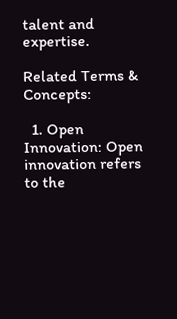talent and expertise.

Related Terms & Concepts:

  1. Open Innovation: Open innovation refers to the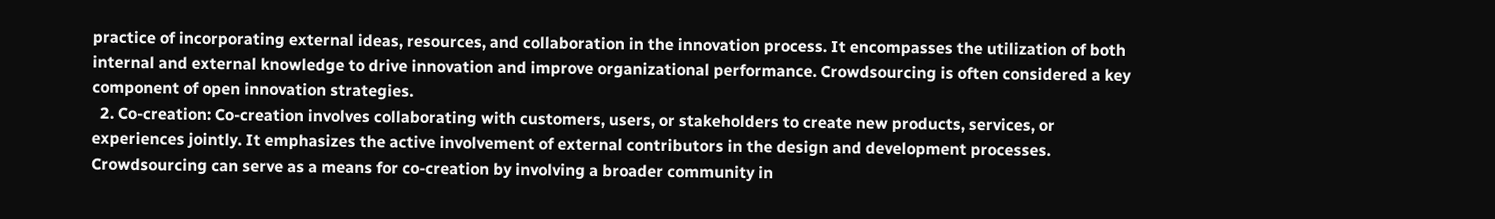practice of incorporating external ideas, resources, and collaboration in the innovation process. It encompasses the utilization of both internal and external knowledge to drive innovation and improve organizational performance. Crowdsourcing is often considered a key component of open innovation strategies.
  2. Co-creation: Co-creation involves collaborating with customers, users, or stakeholders to create new products, services, or experiences jointly. It emphasizes the active involvement of external contributors in the design and development processes. Crowdsourcing can serve as a means for co-creation by involving a broader community in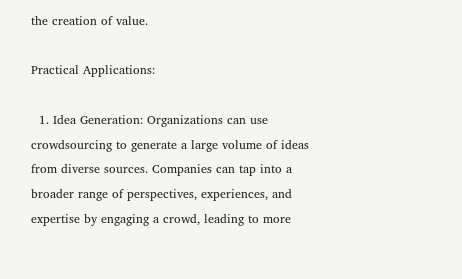the creation of value.

Practical Applications:

  1. Idea Generation: Organizations can use crowdsourcing to generate a large volume of ideas from diverse sources. Companies can tap into a broader range of perspectives, experiences, and expertise by engaging a crowd, leading to more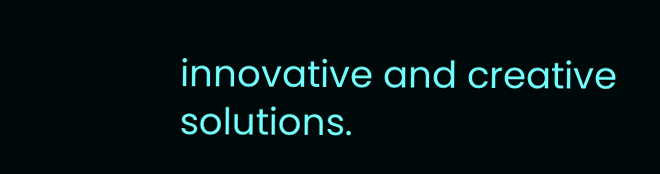innovative and creative solutions.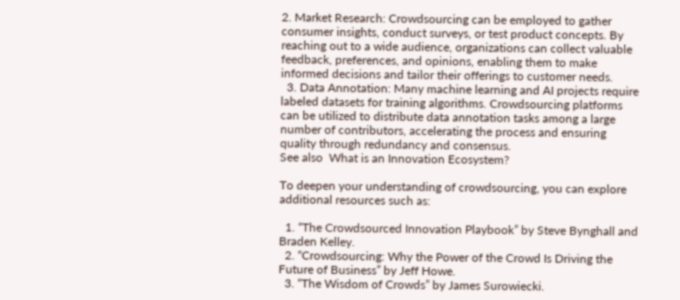2. Market Research: Crowdsourcing can be employed to gather consumer insights, conduct surveys, or test product concepts. By reaching out to a wide audience, organizations can collect valuable feedback, preferences, and opinions, enabling them to make informed decisions and tailor their offerings to customer needs.
  3. Data Annotation: Many machine learning and AI projects require labeled datasets for training algorithms. Crowdsourcing platforms can be utilized to distribute data annotation tasks among a large number of contributors, accelerating the process and ensuring quality through redundancy and consensus.
See also  What is an Innovation Ecosystem?

To deepen your understanding of crowdsourcing, you can explore additional resources such as:

  1. “The Crowdsourced Innovation Playbook” by Steve Bynghall and Braden Kelley.
  2. “Crowdsourcing: Why the Power of the Crowd Is Driving the Future of Business” by Jeff Howe.
  3. “The Wisdom of Crowds” by James Surowiecki.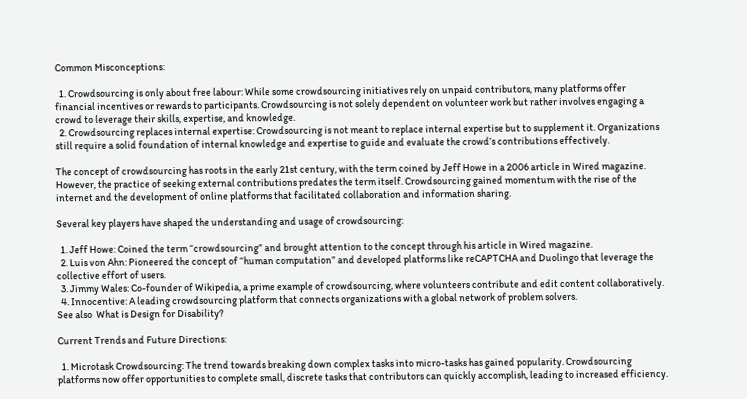Common Misconceptions:

  1. Crowdsourcing is only about free labour: While some crowdsourcing initiatives rely on unpaid contributors, many platforms offer financial incentives or rewards to participants. Crowdsourcing is not solely dependent on volunteer work but rather involves engaging a crowd to leverage their skills, expertise, and knowledge.
  2. Crowdsourcing replaces internal expertise: Crowdsourcing is not meant to replace internal expertise but to supplement it. Organizations still require a solid foundation of internal knowledge and expertise to guide and evaluate the crowd’s contributions effectively.

The concept of crowdsourcing has roots in the early 21st century, with the term coined by Jeff Howe in a 2006 article in Wired magazine. However, the practice of seeking external contributions predates the term itself. Crowdsourcing gained momentum with the rise of the internet and the development of online platforms that facilitated collaboration and information sharing.

Several key players have shaped the understanding and usage of crowdsourcing:

  1. Jeff Howe: Coined the term “crowdsourcing” and brought attention to the concept through his article in Wired magazine.
  2. Luis von Ahn: Pioneered the concept of “human computation” and developed platforms like reCAPTCHA and Duolingo that leverage the collective effort of users.
  3. Jimmy Wales: Co-founder of Wikipedia, a prime example of crowdsourcing, where volunteers contribute and edit content collaboratively.
  4. Innocentive: A leading crowdsourcing platform that connects organizations with a global network of problem solvers.
See also  What is Design for Disability?

Current Trends and Future Directions:

  1. Microtask Crowdsourcing: The trend towards breaking down complex tasks into micro-tasks has gained popularity. Crowdsourcing platforms now offer opportunities to complete small, discrete tasks that contributors can quickly accomplish, leading to increased efficiency.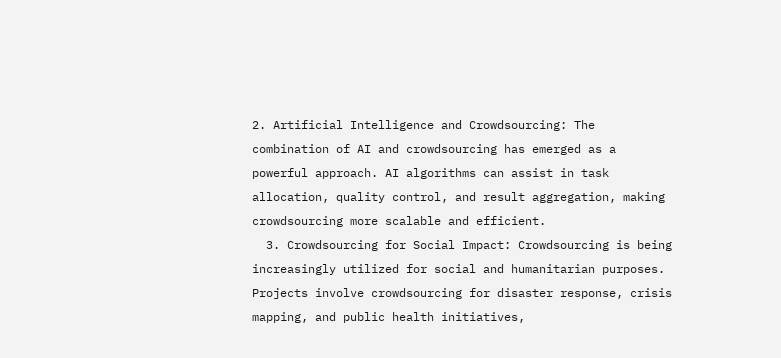2. Artificial Intelligence and Crowdsourcing: The combination of AI and crowdsourcing has emerged as a powerful approach. AI algorithms can assist in task allocation, quality control, and result aggregation, making crowdsourcing more scalable and efficient.
  3. Crowdsourcing for Social Impact: Crowdsourcing is being increasingly utilized for social and humanitarian purposes. Projects involve crowdsourcing for disaster response, crisis mapping, and public health initiatives,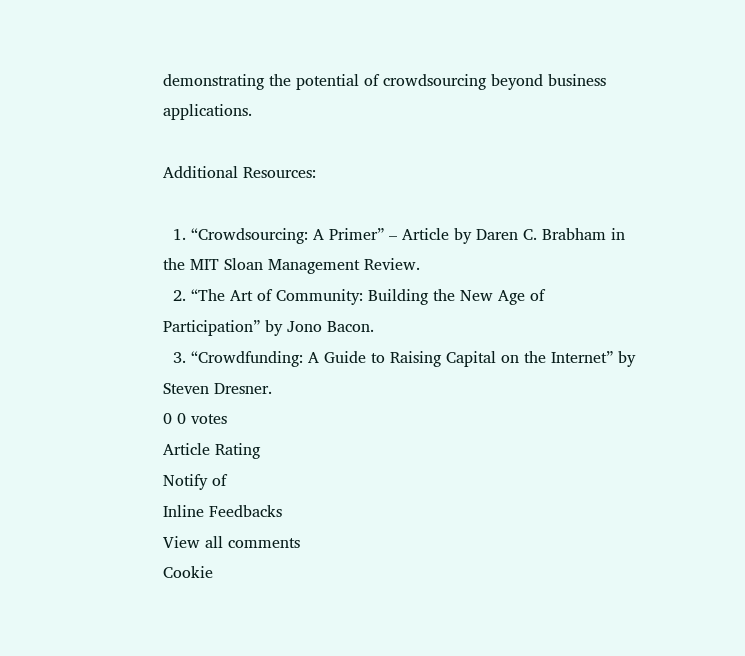demonstrating the potential of crowdsourcing beyond business applications.

Additional Resources:

  1. “Crowdsourcing: A Primer” – Article by Daren C. Brabham in the MIT Sloan Management Review.
  2. “The Art of Community: Building the New Age of Participation” by Jono Bacon.
  3. “Crowdfunding: A Guide to Raising Capital on the Internet” by Steven Dresner.
0 0 votes
Article Rating
Notify of
Inline Feedbacks
View all comments
Cookie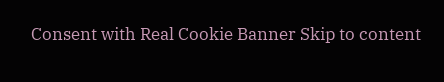Consent with Real Cookie Banner Skip to content